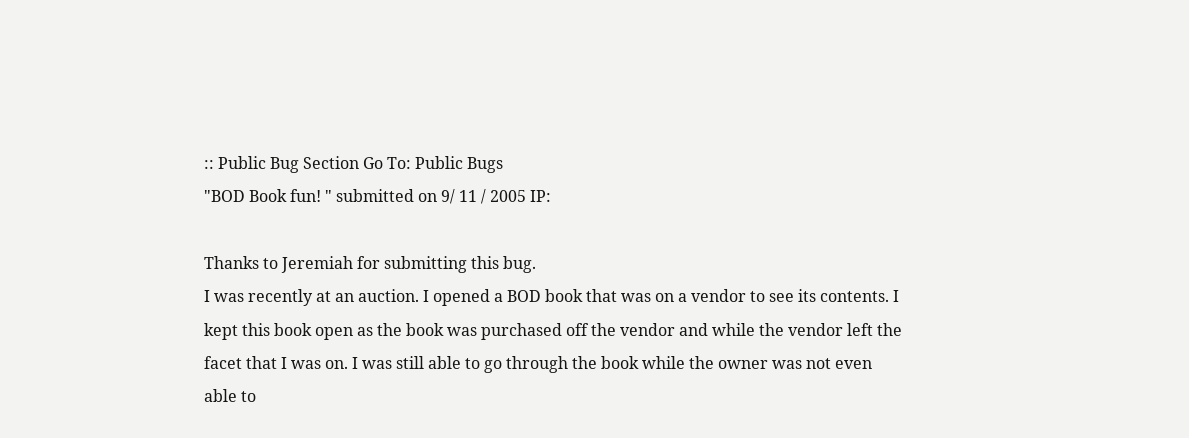:: Public Bug Section Go To: Public Bugs
"BOD Book fun! " submitted on 9/ 11 / 2005 IP:

Thanks to Jeremiah for submitting this bug.
I was recently at an auction. I opened a BOD book that was on a vendor to see its contents. I kept this book open as the book was purchased off the vendor and while the vendor left the facet that I was on. I was still able to go through the book while the owner was not even able to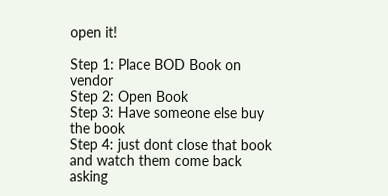open it!

Step 1: Place BOD Book on vendor
Step 2: Open Book
Step 3: Have someone else buy the book
Step 4: just dont close that book and watch them come back asking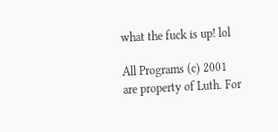what the fuck is up! lol

All Programs (c) 2001 are property of Luth. For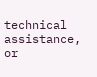technical assistance, or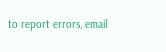to report errors, email